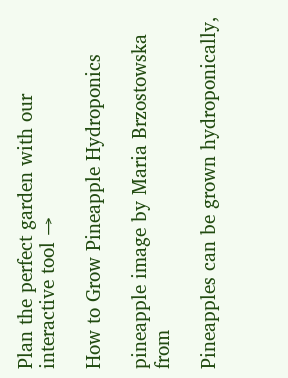Plan the perfect garden with our interactive tool →

How to Grow Pineapple Hydroponics

pineapple image by Maria Brzostowska from

Pineapples can be grown hydroponically,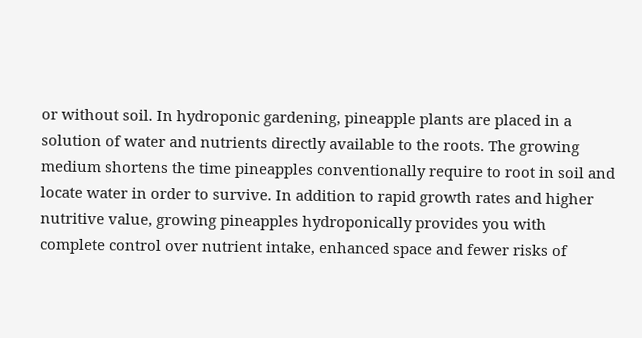or without soil. In hydroponic gardening, pineapple plants are placed in a solution of water and nutrients directly available to the roots. The growing medium shortens the time pineapples conventionally require to root in soil and locate water in order to survive. In addition to rapid growth rates and higher nutritive value, growing pineapples hydroponically provides you with complete control over nutrient intake, enhanced space and fewer risks of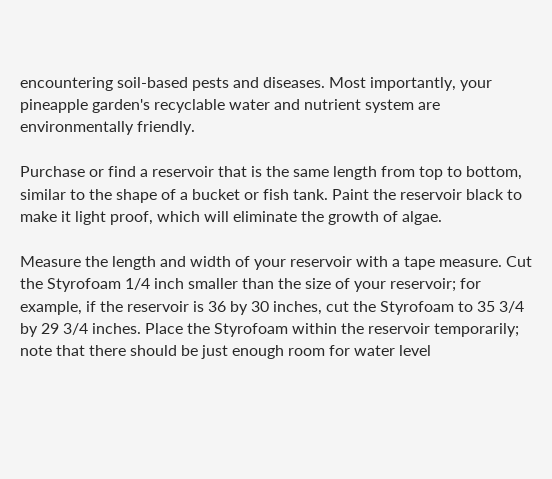encountering soil-based pests and diseases. Most importantly, your pineapple garden's recyclable water and nutrient system are environmentally friendly.

Purchase or find a reservoir that is the same length from top to bottom, similar to the shape of a bucket or fish tank. Paint the reservoir black to make it light proof, which will eliminate the growth of algae.

Measure the length and width of your reservoir with a tape measure. Cut the Styrofoam 1/4 inch smaller than the size of your reservoir; for example, if the reservoir is 36 by 30 inches, cut the Styrofoam to 35 3/4 by 29 3/4 inches. Place the Styrofoam within the reservoir temporarily; note that there should be just enough room for water level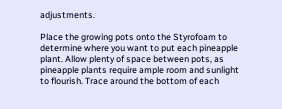adjustments.

Place the growing pots onto the Styrofoam to determine where you want to put each pineapple plant. Allow plenty of space between pots, as pineapple plants require ample room and sunlight to flourish. Trace around the bottom of each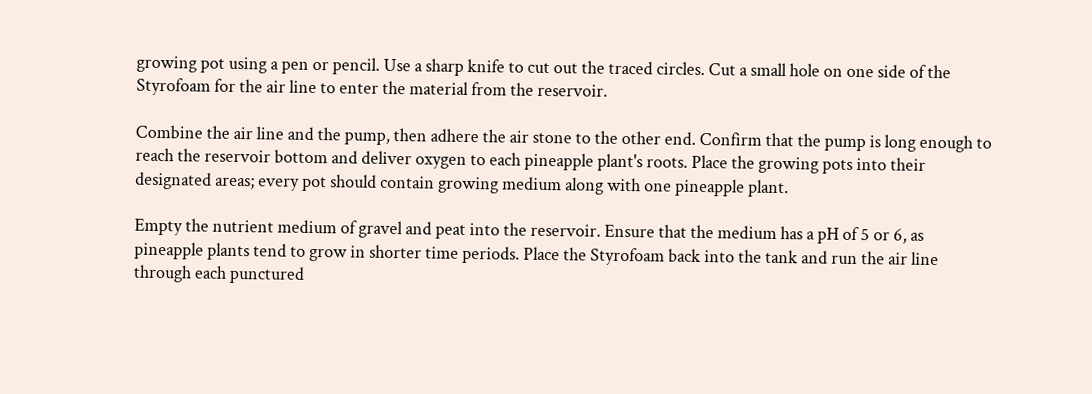growing pot using a pen or pencil. Use a sharp knife to cut out the traced circles. Cut a small hole on one side of the Styrofoam for the air line to enter the material from the reservoir.

Combine the air line and the pump, then adhere the air stone to the other end. Confirm that the pump is long enough to reach the reservoir bottom and deliver oxygen to each pineapple plant's roots. Place the growing pots into their designated areas; every pot should contain growing medium along with one pineapple plant.

Empty the nutrient medium of gravel and peat into the reservoir. Ensure that the medium has a pH of 5 or 6, as pineapple plants tend to grow in shorter time periods. Place the Styrofoam back into the tank and run the air line through each punctured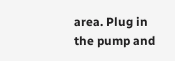area. Plug in the pump and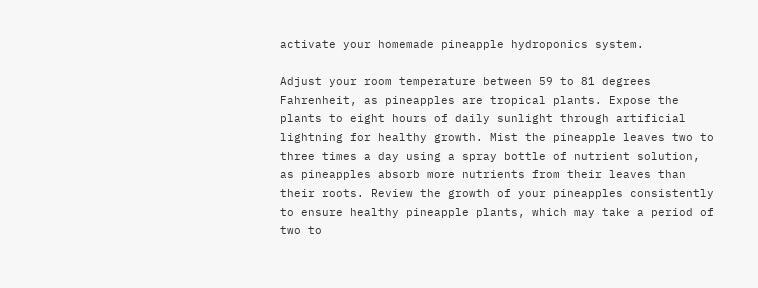activate your homemade pineapple hydroponics system.

Adjust your room temperature between 59 to 81 degrees Fahrenheit, as pineapples are tropical plants. Expose the plants to eight hours of daily sunlight through artificial lightning for healthy growth. Mist the pineapple leaves two to three times a day using a spray bottle of nutrient solution, as pineapples absorb more nutrients from their leaves than their roots. Review the growth of your pineapples consistently to ensure healthy pineapple plants, which may take a period of two to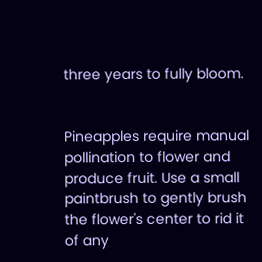three years to fully bloom.


Pineapples require manual pollination to flower and produce fruit. Use a small paintbrush to gently brush the flower's center to rid it of any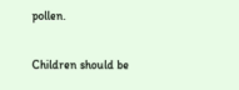pollen.


Children should be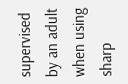supervised by an adult when using sharp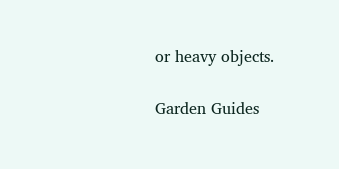or heavy objects.

Garden Guides